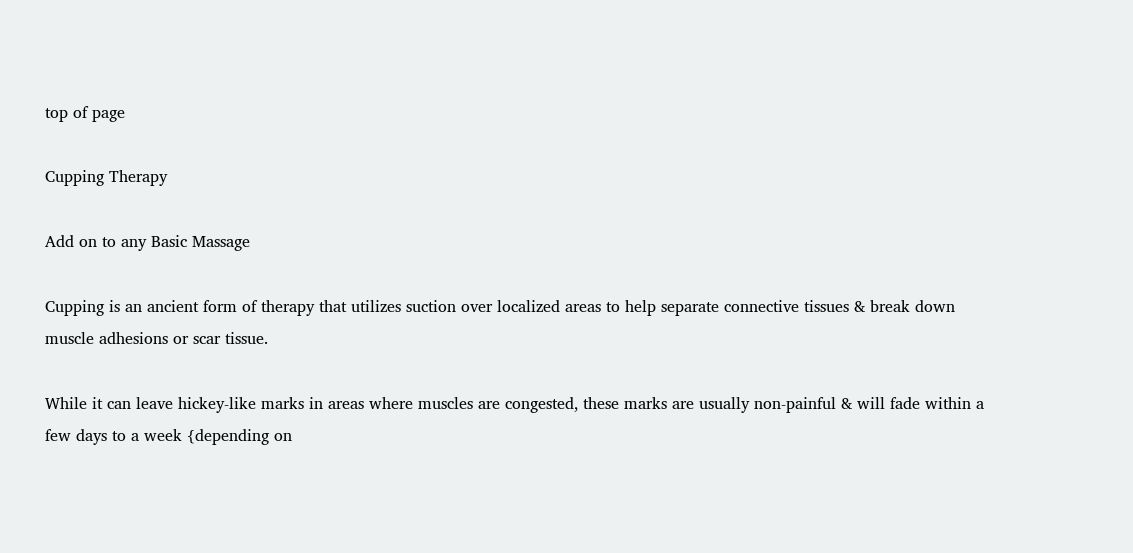top of page

Cupping Therapy

Add on to any Basic Massage

Cupping is an ancient form of therapy that utilizes suction over localized areas to help separate connective tissues & break down muscle adhesions or scar tissue.

While it can leave hickey-like marks in areas where muscles are congested, these marks are usually non-painful & will fade within a few days to a week {depending on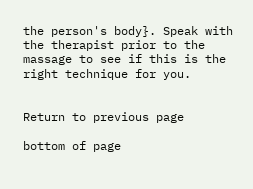the person's body}. Speak with the therapist prior to the massage to see if this is the right technique for you.


Return to previous page

bottom of page